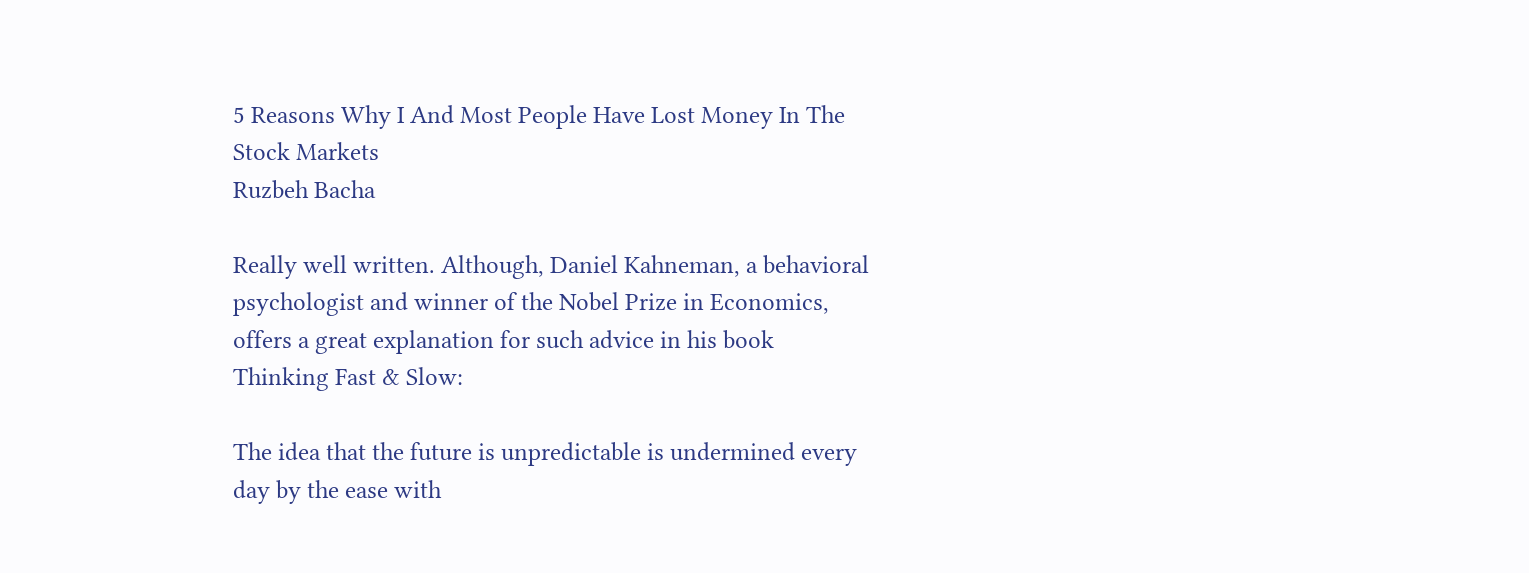5 Reasons Why I And Most People Have Lost Money In The Stock Markets
Ruzbeh Bacha

Really well written. Although, Daniel Kahneman, a behavioral psychologist and winner of the Nobel Prize in Economics, offers a great explanation for such advice in his book Thinking Fast & Slow:

The idea that the future is unpredictable is undermined every day by the ease with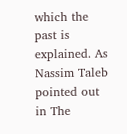which the past is explained. As Nassim Taleb pointed out in The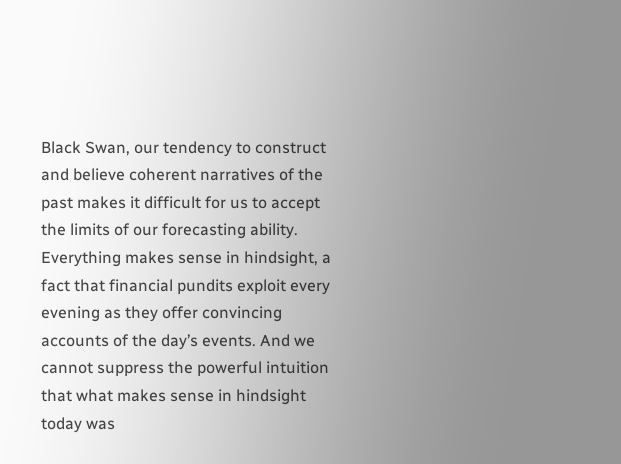Black Swan, our tendency to construct and believe coherent narratives of the past makes it difficult for us to accept the limits of our forecasting ability. Everything makes sense in hindsight, a fact that financial pundits exploit every evening as they offer convincing accounts of the day’s events. And we cannot suppress the powerful intuition that what makes sense in hindsight today was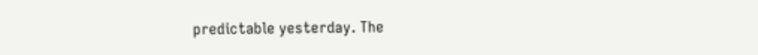predictable yesterday. The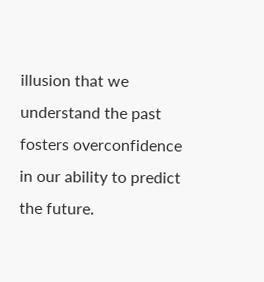illusion that we understand the past fosters overconfidence in our ability to predict the future.